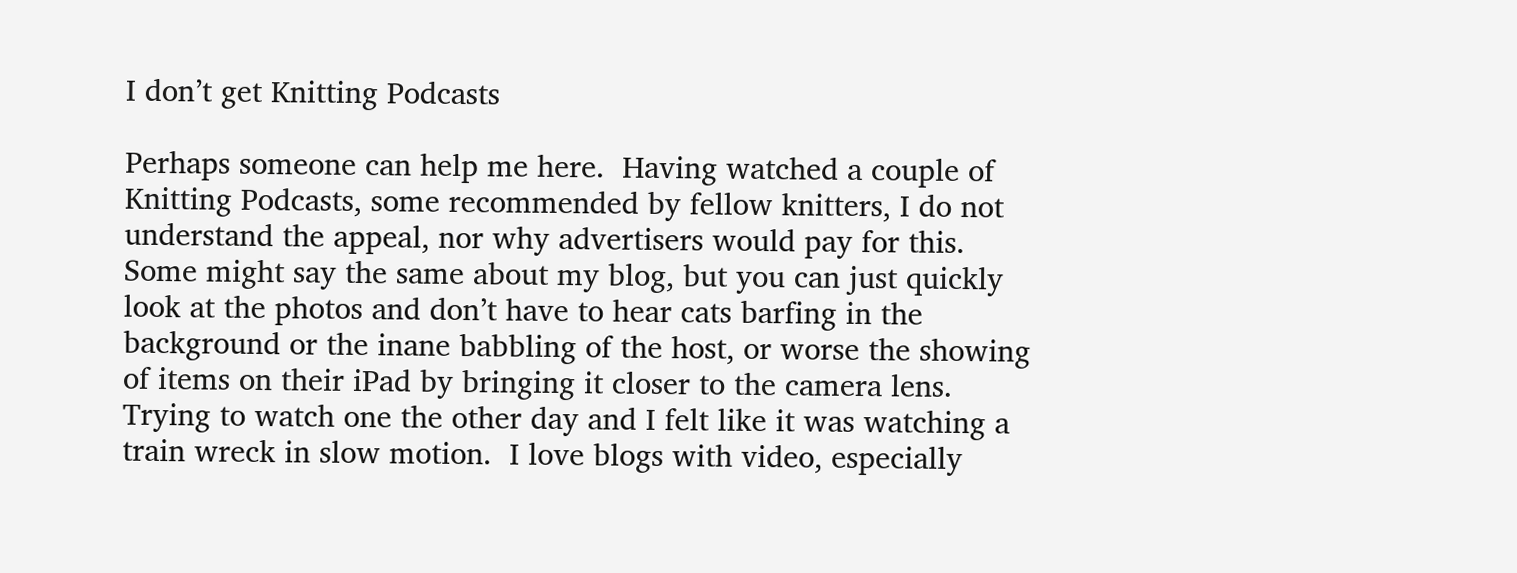I don’t get Knitting Podcasts

Perhaps someone can help me here.  Having watched a couple of Knitting Podcasts, some recommended by fellow knitters, I do not understand the appeal, nor why advertisers would pay for this.  Some might say the same about my blog, but you can just quickly look at the photos and don’t have to hear cats barfing in the background or the inane babbling of the host, or worse the showing of items on their iPad by bringing it closer to the camera lens.  Trying to watch one the other day and I felt like it was watching a train wreck in slow motion.  I love blogs with video, especially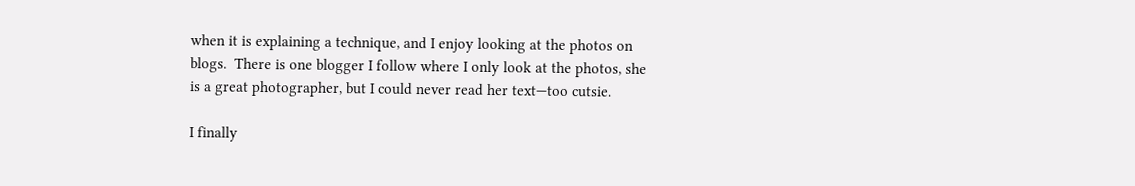when it is explaining a technique, and I enjoy looking at the photos on blogs.  There is one blogger I follow where I only look at the photos, she is a great photographer, but I could never read her text—too cutsie.

I finally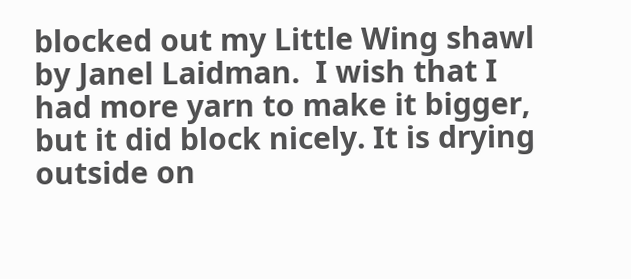blocked out my Little Wing shawl by Janel Laidman.  I wish that I had more yarn to make it bigger, but it did block nicely. It is drying outside on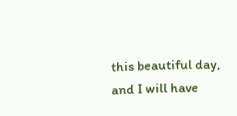this beautiful day, and I will have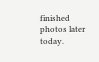finished photos later today.